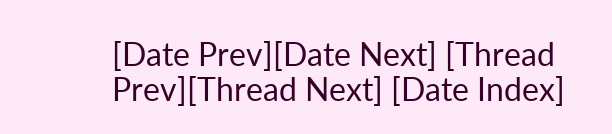[Date Prev][Date Next] [Thread Prev][Thread Next] [Date Index]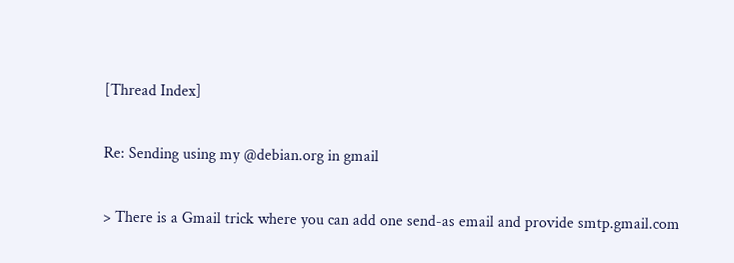[Thread Index]

Re: Sending using my @debian.org in gmail

> There is a Gmail trick where you can add one send-as email and provide smtp.gmail.com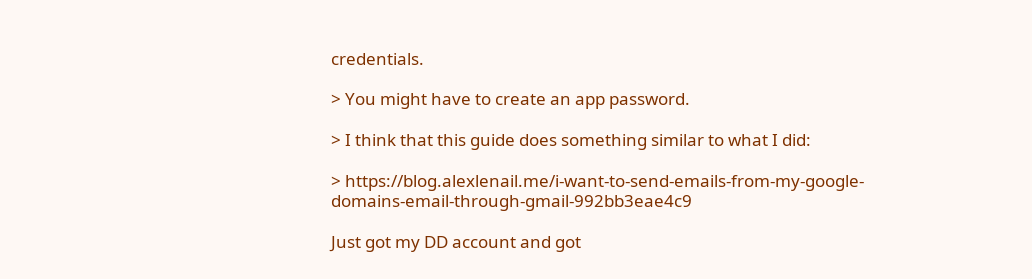credentials.

> You might have to create an app password.

> I think that this guide does something similar to what I did:

> https://blog.alexlenail.me/i-want-to-send-emails-from-my-google-domains-email-through-gmail-992bb3eae4c9

Just got my DD account and got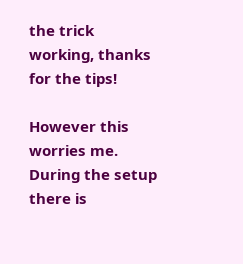the trick working, thanks for the tips!

However this worries me. During the setup there is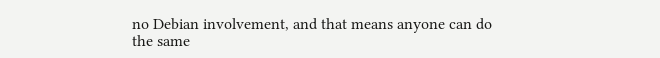no Debian involvement, and that means anyone can do the same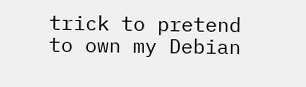trick to pretend to own my Debian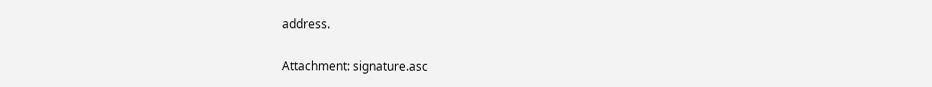address.

Attachment: signature.asc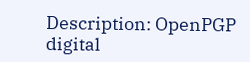Description: OpenPGP digital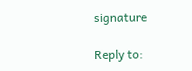signature

Reply to: